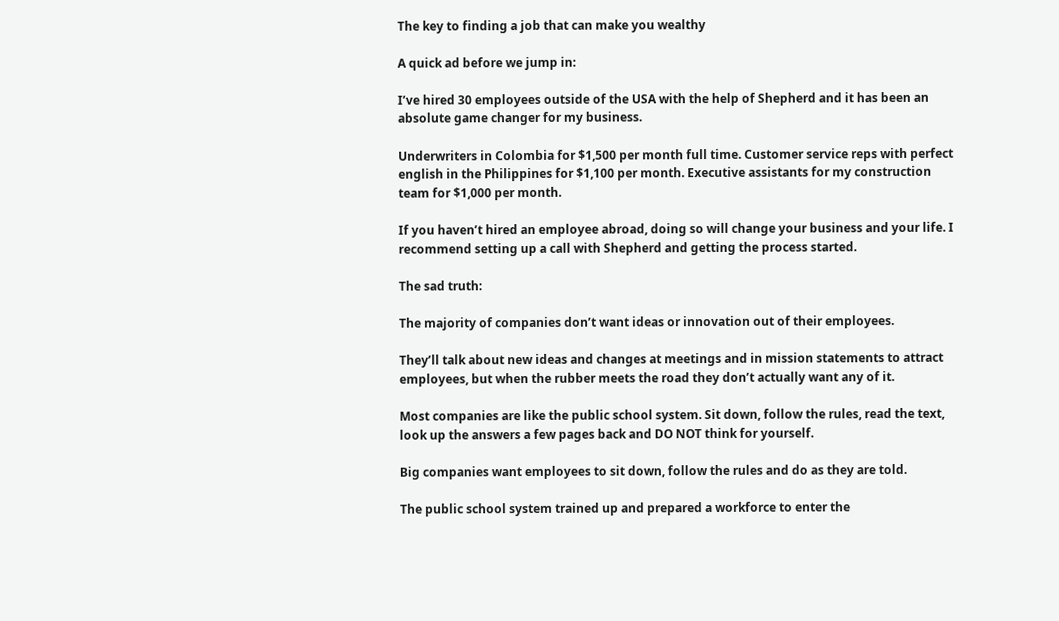The key to finding a job that can make you wealthy

A quick ad before we jump in:

I’ve hired 30 employees outside of the USA with the help of Shepherd and it has been an absolute game changer for my business.

Underwriters in Colombia for $1,500 per month full time. Customer service reps with perfect english in the Philippines for $1,100 per month. Executive assistants for my construction team for $1,000 per month.

If you haven’t hired an employee abroad, doing so will change your business and your life. I recommend setting up a call with Shepherd and getting the process started.

The sad truth:

The majority of companies don’t want ideas or innovation out of their employees.

They’ll talk about new ideas and changes at meetings and in mission statements to attract employees, but when the rubber meets the road they don’t actually want any of it.

Most companies are like the public school system. Sit down, follow the rules, read the text, look up the answers a few pages back and DO NOT think for yourself.

Big companies want employees to sit down, follow the rules and do as they are told.

The public school system trained up and prepared a workforce to enter the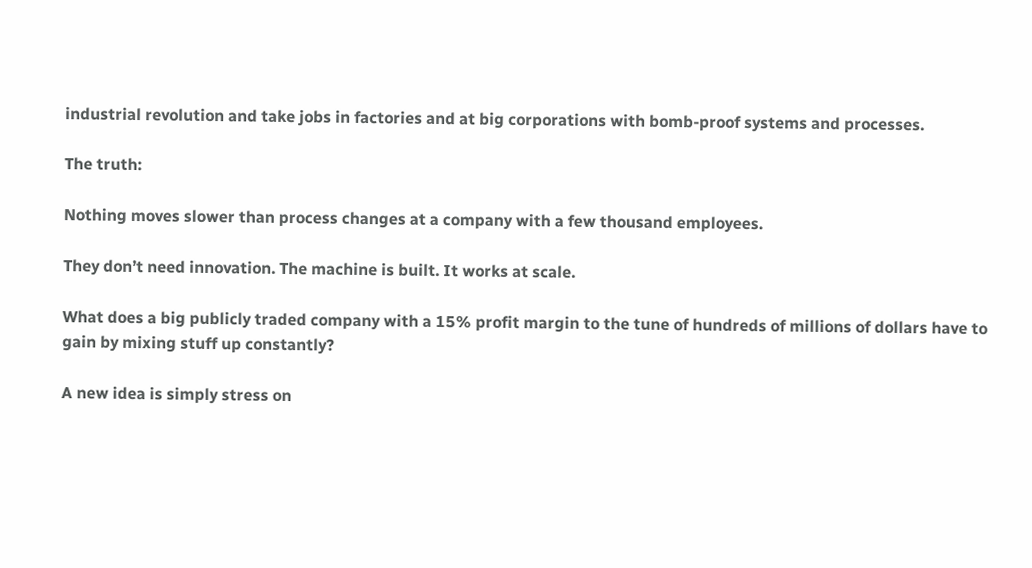industrial revolution and take jobs in factories and at big corporations with bomb-proof systems and processes.

The truth:

Nothing moves slower than process changes at a company with a few thousand employees.

They don’t need innovation. The machine is built. It works at scale.

What does a big publicly traded company with a 15% profit margin to the tune of hundreds of millions of dollars have to gain by mixing stuff up constantly?

A new idea is simply stress on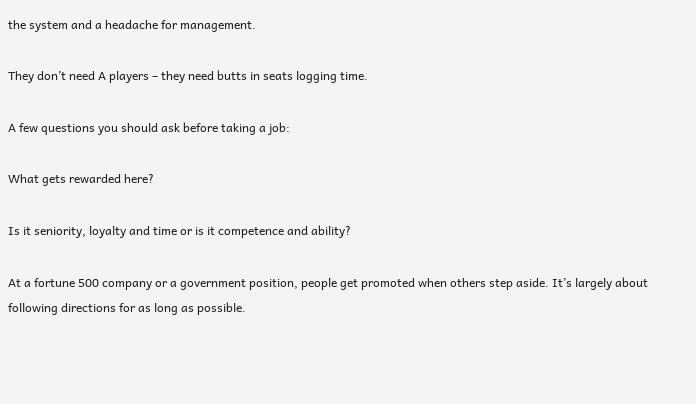the system and a headache for management.

They don’t need A players – they need butts in seats logging time.

A few questions you should ask before taking a job:

What gets rewarded here?

Is it seniority, loyalty and time or is it competence and ability?

At a fortune 500 company or a government position, people get promoted when others step aside. It’s largely about following directions for as long as possible.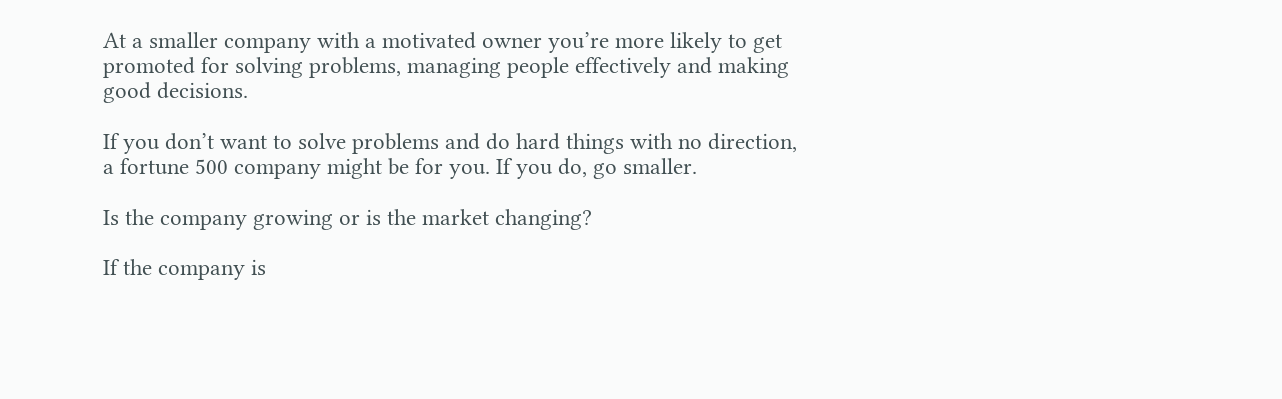At a smaller company with a motivated owner you’re more likely to get promoted for solving problems, managing people effectively and making good decisions.

If you don’t want to solve problems and do hard things with no direction, a fortune 500 company might be for you. If you do, go smaller.

Is the company growing or is the market changing?

If the company is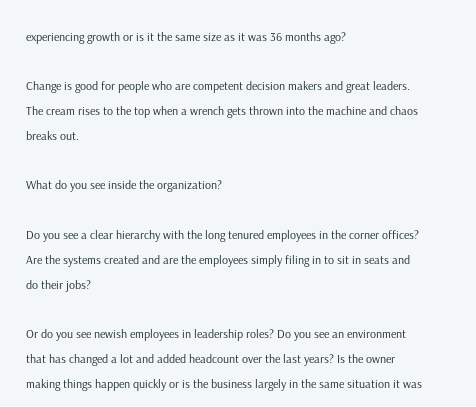experiencing growth or is it the same size as it was 36 months ago?

Change is good for people who are competent decision makers and great leaders. The cream rises to the top when a wrench gets thrown into the machine and chaos breaks out.

What do you see inside the organization?

Do you see a clear hierarchy with the long tenured employees in the corner offices? Are the systems created and are the employees simply filing in to sit in seats and do their jobs?

Or do you see newish employees in leadership roles? Do you see an environment that has changed a lot and added headcount over the last years? Is the owner making things happen quickly or is the business largely in the same situation it was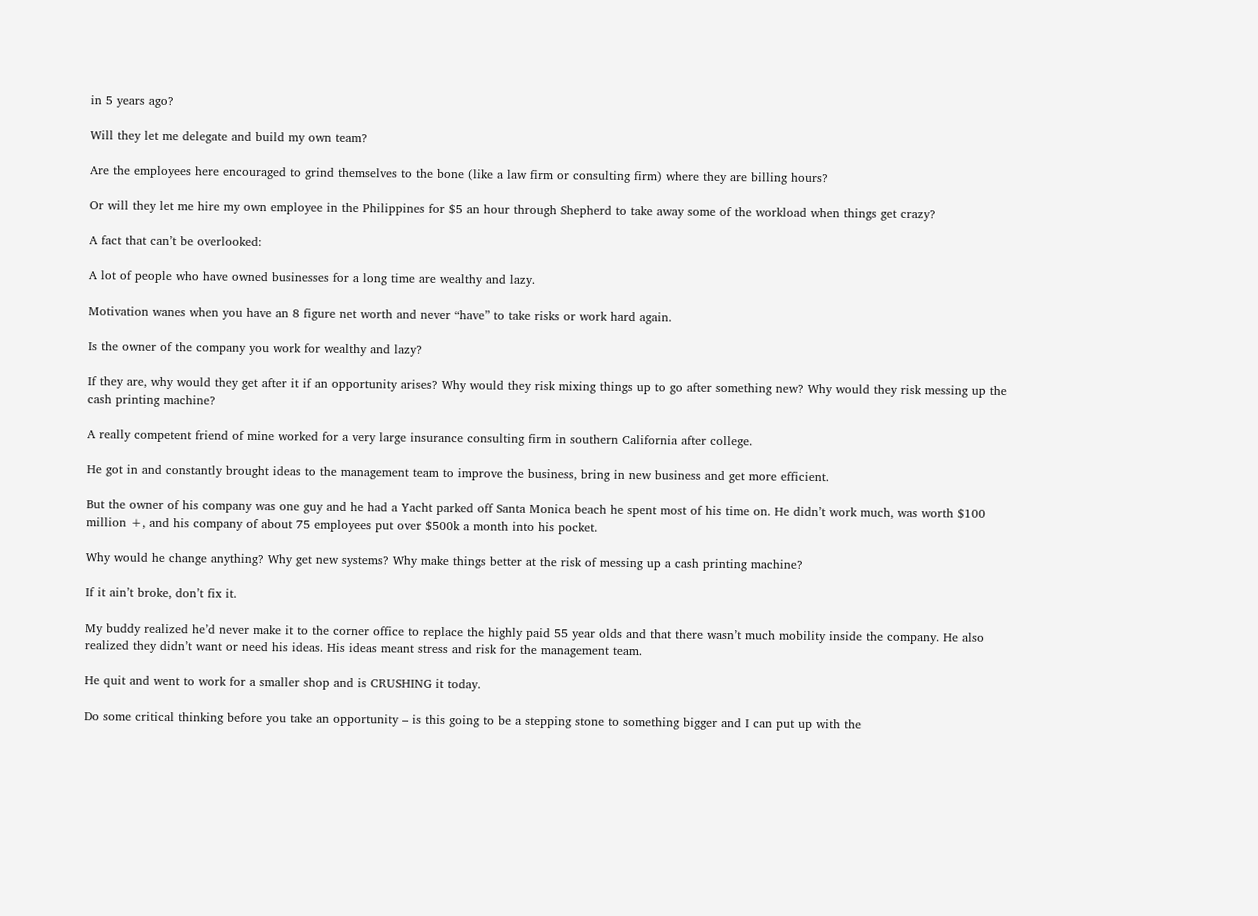in 5 years ago?

Will they let me delegate and build my own team?

Are the employees here encouraged to grind themselves to the bone (like a law firm or consulting firm) where they are billing hours?

Or will they let me hire my own employee in the Philippines for $5 an hour through Shepherd to take away some of the workload when things get crazy?

A fact that can’t be overlooked:

A lot of people who have owned businesses for a long time are wealthy and lazy.

Motivation wanes when you have an 8 figure net worth and never “have” to take risks or work hard again.

Is the owner of the company you work for wealthy and lazy?

If they are, why would they get after it if an opportunity arises? Why would they risk mixing things up to go after something new? Why would they risk messing up the cash printing machine?

A really competent friend of mine worked for a very large insurance consulting firm in southern California after college.

He got in and constantly brought ideas to the management team to improve the business, bring in new business and get more efficient.

But the owner of his company was one guy and he had a Yacht parked off Santa Monica beach he spent most of his time on. He didn’t work much, was worth $100 million +, and his company of about 75 employees put over $500k a month into his pocket.

Why would he change anything? Why get new systems? Why make things better at the risk of messing up a cash printing machine?

If it ain’t broke, don’t fix it.

My buddy realized he’d never make it to the corner office to replace the highly paid 55 year olds and that there wasn’t much mobility inside the company. He also realized they didn’t want or need his ideas. His ideas meant stress and risk for the management team.

He quit and went to work for a smaller shop and is CRUSHING it today.

Do some critical thinking before you take an opportunity – is this going to be a stepping stone to something bigger and I can put up with the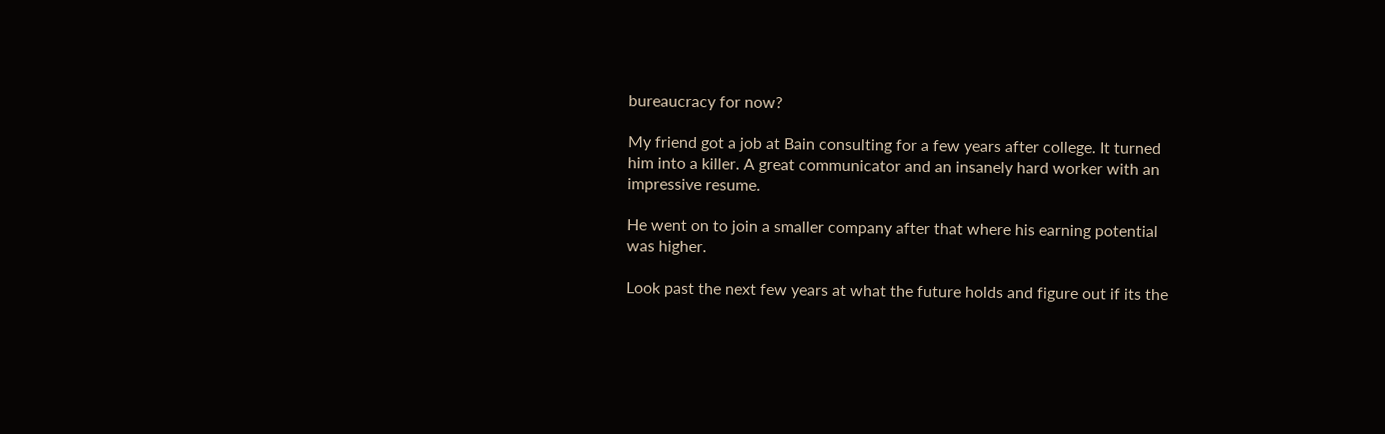bureaucracy for now?

My friend got a job at Bain consulting for a few years after college. It turned him into a killer. A great communicator and an insanely hard worker with an impressive resume.

He went on to join a smaller company after that where his earning potential was higher.

Look past the next few years at what the future holds and figure out if its the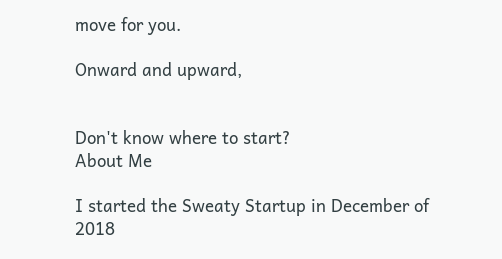move for you.

Onward and upward,


Don't know where to start?
About Me

I started the Sweaty Startup in December of 2018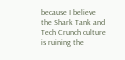because I believe the Shark Tank and Tech Crunch culture is ruining the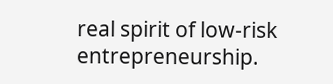real spirit of low-risk entrepreneurship.